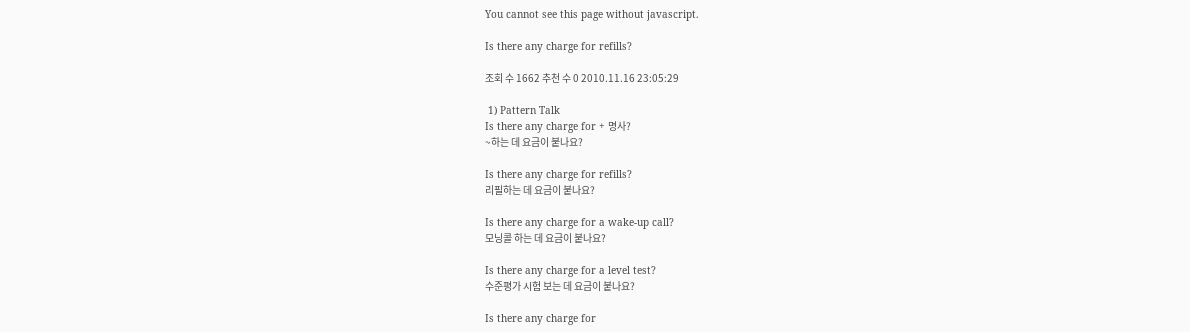You cannot see this page without javascript.

Is there any charge for refills?

조회 수 1662 추천 수 0 2010.11.16 23:05:29

 1) Pattern Talk
Is there any charge for + 명사?
~하는 데 요금이 붙나요?

Is there any charge for refills?
리필하는 데 요금이 붙나요?

Is there any charge for a wake-up call?
모닝콜 하는 데 요금이 붙나요?

Is there any charge for a level test?
수준평가 시험 보는 데 요금이 붙나요?

Is there any charge for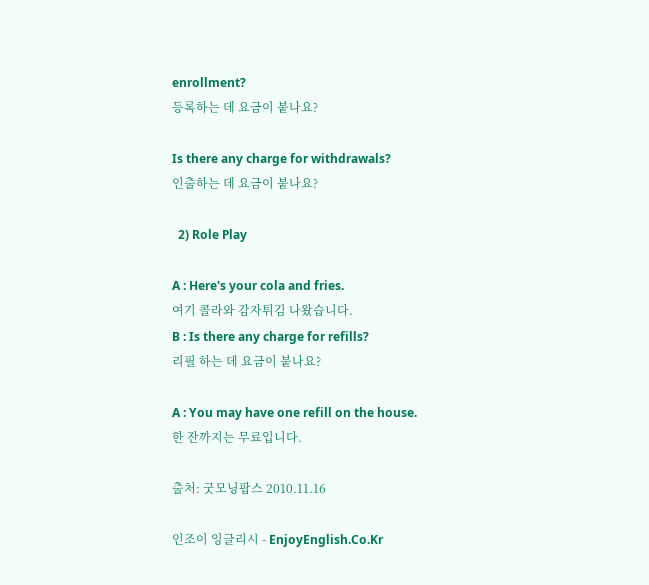enrollment?
등록하는 데 요금이 붙나요?

Is there any charge for withdrawals?
인출하는 데 요금이 붙나요?

  2) Role Play

A : Here's your cola and fries.
여기 콜라와 감자튀김 나왔습니다.
B : Is there any charge for refills?
리필 하는 데 요금이 붙나요?

A : You may have one refill on the house.
한 잔까지는 무료입니다.

출처: 굿모닝팝스 2010.11.16

인조이 잉글리시 - EnjoyEnglish.Co.Kr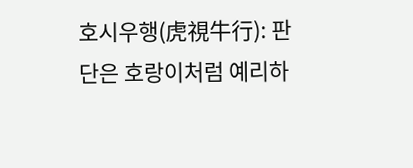호시우행(虎視牛行): 판단은 호랑이처럼 예리하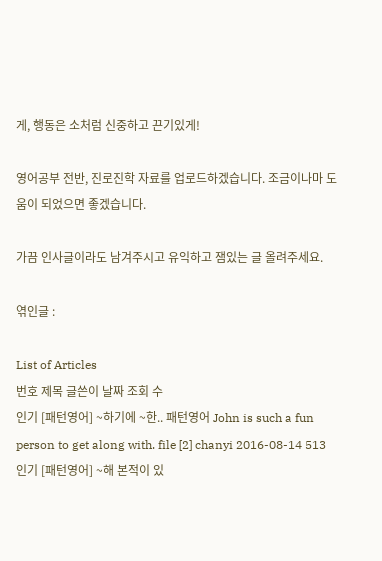게, 행동은 소처럼 신중하고 끈기있게!

영어공부 전반, 진로진학 자료를 업로드하겠습니다. 조금이나마 도움이 되었으면 좋겠습니다.

가끔 인사글이라도 남겨주시고 유익하고 잼있는 글 올려주세요.

엮인글 :

List of Articles
번호 제목 글쓴이 날짜 조회 수
인기 [패턴영어] ~하기에 ~한.. 패턴영어 John is such a fun person to get along with. file [2] chanyi 2016-08-14 513
인기 [패턴영어] ~해 본적이 있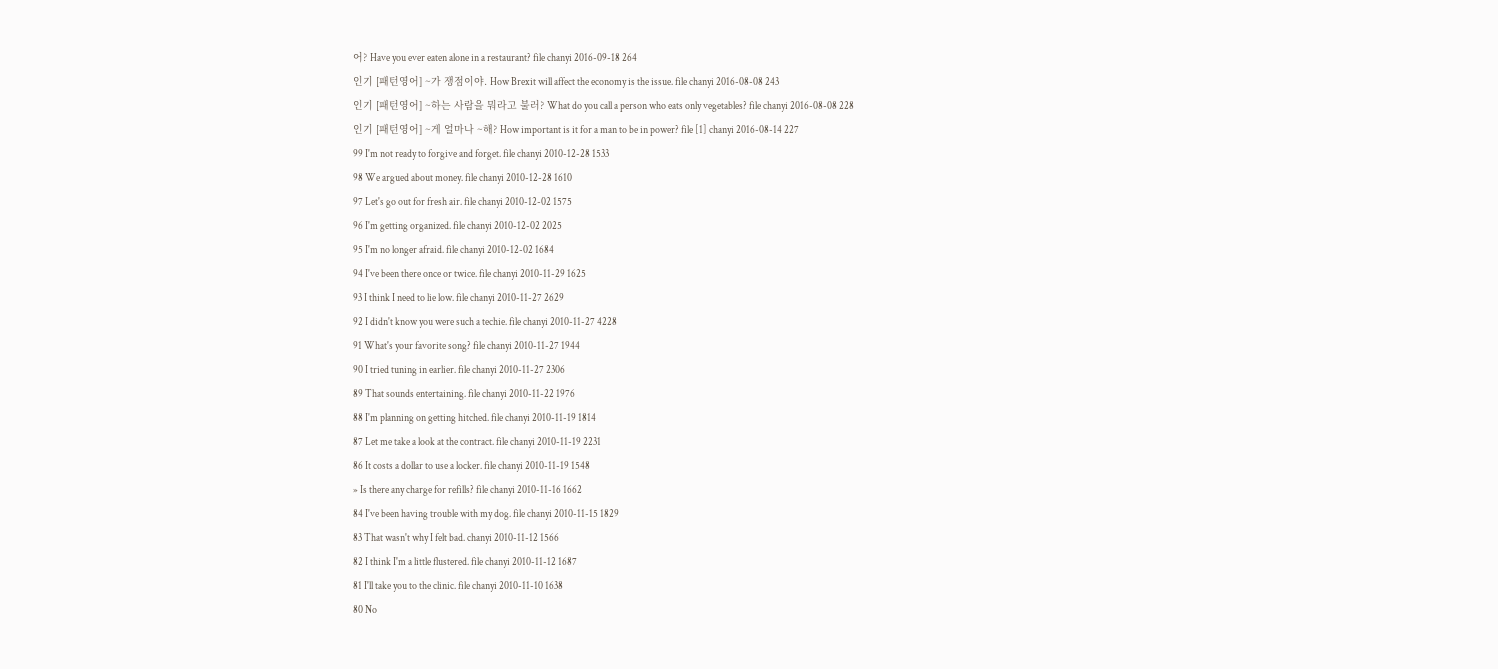어? Have you ever eaten alone in a restaurant? file chanyi 2016-09-18 264
인기 [패턴영어] ~가 쟁점이야. How Brexit will affect the economy is the issue. file chanyi 2016-08-08 243
인기 [패턴영어] ~하는 사람을 뭐라고 불러? What do you call a person who eats only vegetables? file chanyi 2016-08-08 228
인기 [패턴영어] ~게 얼마나 ~해? How important is it for a man to be in power? file [1] chanyi 2016-08-14 227
99 I'm not ready to forgive and forget. file chanyi 2010-12-28 1533
98 We argued about money. file chanyi 2010-12-28 1610
97 Let's go out for fresh air. file chanyi 2010-12-02 1575
96 I'm getting organized. file chanyi 2010-12-02 2025
95 I'm no longer afraid. file chanyi 2010-12-02 1684
94 I've been there once or twice. file chanyi 2010-11-29 1625
93 I think I need to lie low. file chanyi 2010-11-27 2629
92 I didn't know you were such a techie. file chanyi 2010-11-27 4228
91 What's your favorite song? file chanyi 2010-11-27 1944
90 I tried tuning in earlier. file chanyi 2010-11-27 2306
89 That sounds entertaining. file chanyi 2010-11-22 1976
88 I'm planning on getting hitched. file chanyi 2010-11-19 1814
87 Let me take a look at the contract. file chanyi 2010-11-19 2231
86 It costs a dollar to use a locker. file chanyi 2010-11-19 1548
» Is there any charge for refills? file chanyi 2010-11-16 1662
84 I've been having trouble with my dog. file chanyi 2010-11-15 1829
83 That wasn't why I felt bad. chanyi 2010-11-12 1566
82 I think I'm a little flustered. file chanyi 2010-11-12 1687
81 I'll take you to the clinic. file chanyi 2010-11-10 1638
80 No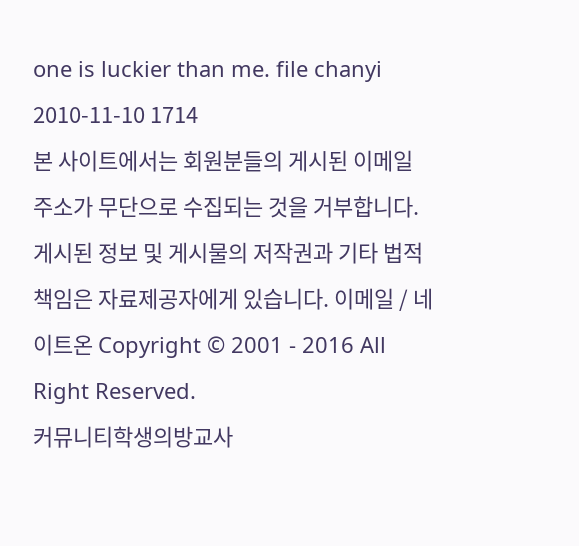one is luckier than me. file chanyi 2010-11-10 1714
본 사이트에서는 회원분들의 게시된 이메일 주소가 무단으로 수집되는 것을 거부합니다. 게시된 정보 및 게시물의 저작권과 기타 법적 책임은 자료제공자에게 있습니다. 이메일 / 네이트온 Copyright © 2001 - 2016 All Right Reserved.
커뮤니티학생의방교사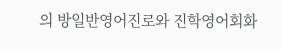의 방일반영어진로와 진학영어회화